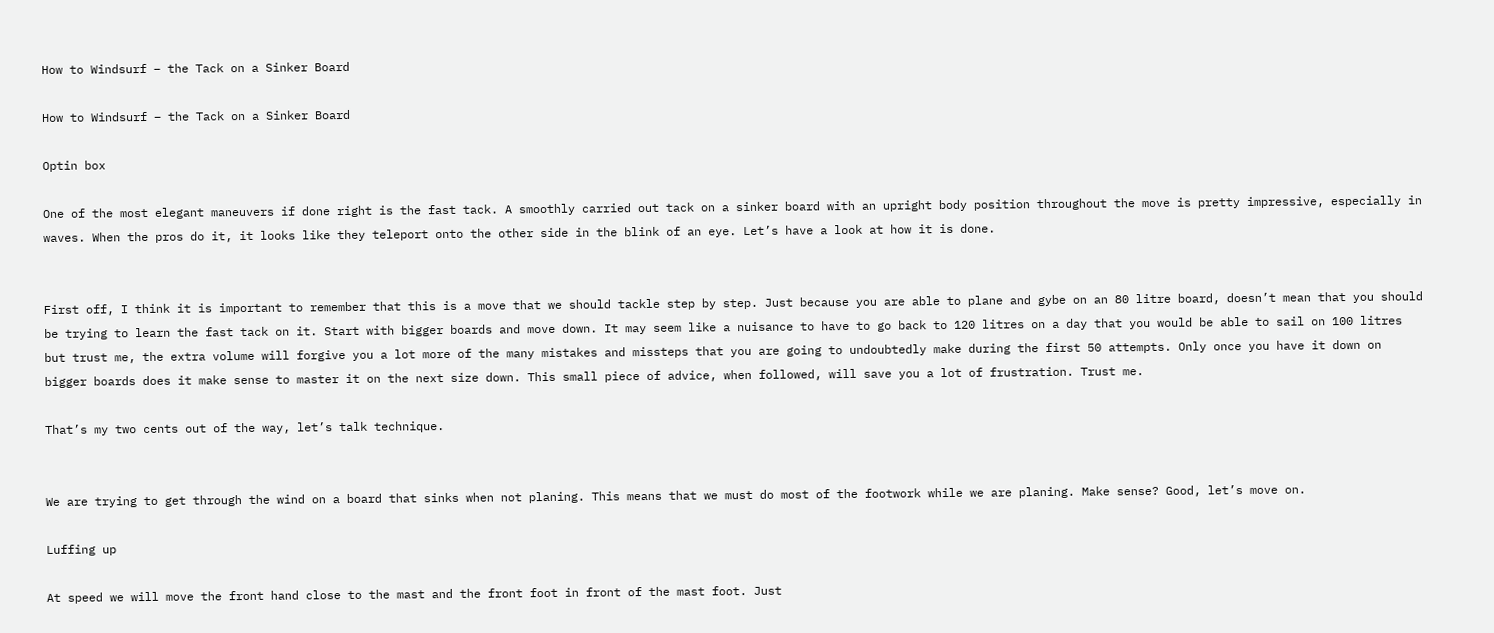How to Windsurf – the Tack on a Sinker Board

How to Windsurf – the Tack on a Sinker Board

Optin box

One of the most elegant maneuvers if done right is the fast tack. A smoothly carried out tack on a sinker board with an upright body position throughout the move is pretty impressive, especially in waves. When the pros do it, it looks like they teleport onto the other side in the blink of an eye. Let’s have a look at how it is done.


First off, I think it is important to remember that this is a move that we should tackle step by step. Just because you are able to plane and gybe on an 80 litre board, doesn’t mean that you should be trying to learn the fast tack on it. Start with bigger boards and move down. It may seem like a nuisance to have to go back to 120 litres on a day that you would be able to sail on 100 litres but trust me, the extra volume will forgive you a lot more of the many mistakes and missteps that you are going to undoubtedly make during the first 50 attempts. Only once you have it down on bigger boards does it make sense to master it on the next size down. This small piece of advice, when followed, will save you a lot of frustration. Trust me.

That’s my two cents out of the way, let’s talk technique.


We are trying to get through the wind on a board that sinks when not planing. This means that we must do most of the footwork while we are planing. Make sense? Good, let’s move on.

Luffing up

At speed we will move the front hand close to the mast and the front foot in front of the mast foot. Just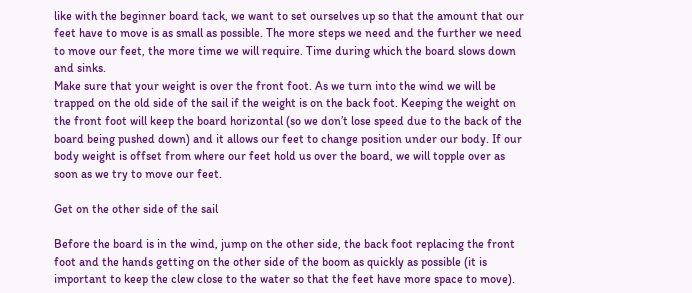like with the beginner board tack, we want to set ourselves up so that the amount that our feet have to move is as small as possible. The more steps we need and the further we need to move our feet, the more time we will require. Time during which the board slows down and sinks.
Make sure that your weight is over the front foot. As we turn into the wind we will be trapped on the old side of the sail if the weight is on the back foot. Keeping the weight on the front foot will keep the board horizontal (so we don’t lose speed due to the back of the board being pushed down) and it allows our feet to change position under our body. If our body weight is offset from where our feet hold us over the board, we will topple over as soon as we try to move our feet.

Get on the other side of the sail

Before the board is in the wind, jump on the other side, the back foot replacing the front foot and the hands getting on the other side of the boom as quickly as possible (it is important to keep the clew close to the water so that the feet have more space to move).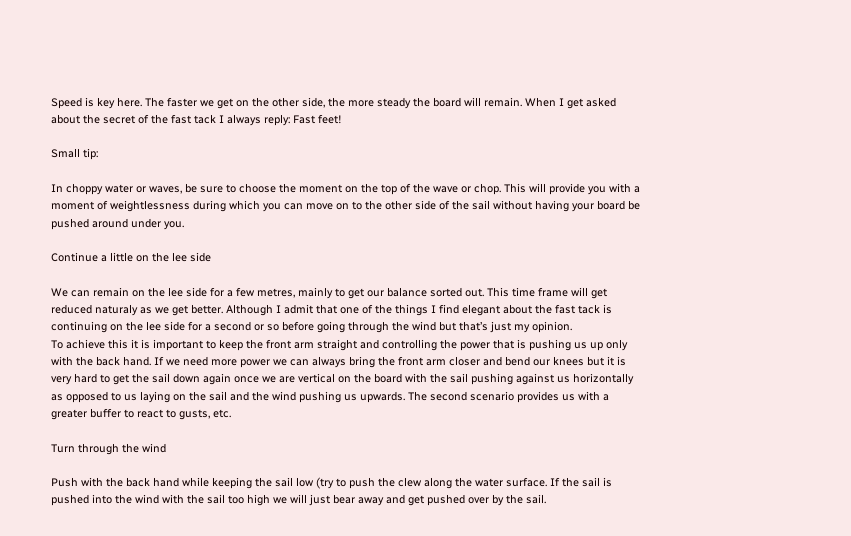Speed is key here. The faster we get on the other side, the more steady the board will remain. When I get asked about the secret of the fast tack I always reply: Fast feet!

Small tip:

In choppy water or waves, be sure to choose the moment on the top of the wave or chop. This will provide you with a moment of weightlessness during which you can move on to the other side of the sail without having your board be pushed around under you.

Continue a little on the lee side

We can remain on the lee side for a few metres, mainly to get our balance sorted out. This time frame will get reduced naturaly as we get better. Although I admit that one of the things I find elegant about the fast tack is continuing on the lee side for a second or so before going through the wind but that’s just my opinion.
To achieve this it is important to keep the front arm straight and controlling the power that is pushing us up only with the back hand. If we need more power we can always bring the front arm closer and bend our knees but it is very hard to get the sail down again once we are vertical on the board with the sail pushing against us horizontally as opposed to us laying on the sail and the wind pushing us upwards. The second scenario provides us with a greater buffer to react to gusts, etc.

Turn through the wind

Push with the back hand while keeping the sail low (try to push the clew along the water surface. If the sail is pushed into the wind with the sail too high we will just bear away and get pushed over by the sail.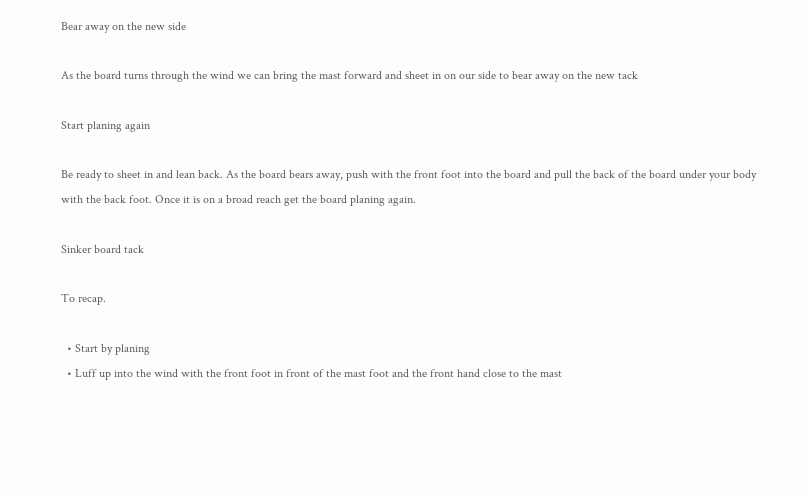Bear away on the new side

As the board turns through the wind we can bring the mast forward and sheet in on our side to bear away on the new tack

Start planing again

Be ready to sheet in and lean back. As the board bears away, push with the front foot into the board and pull the back of the board under your body with the back foot. Once it is on a broad reach get the board planing again.

Sinker board tack

To recap.

  • Start by planing
  • Luff up into the wind with the front foot in front of the mast foot and the front hand close to the mast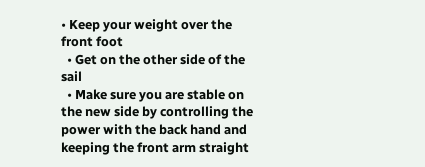• Keep your weight over the front foot
  • Get on the other side of the sail
  • Make sure you are stable on the new side by controlling the power with the back hand and keeping the front arm straight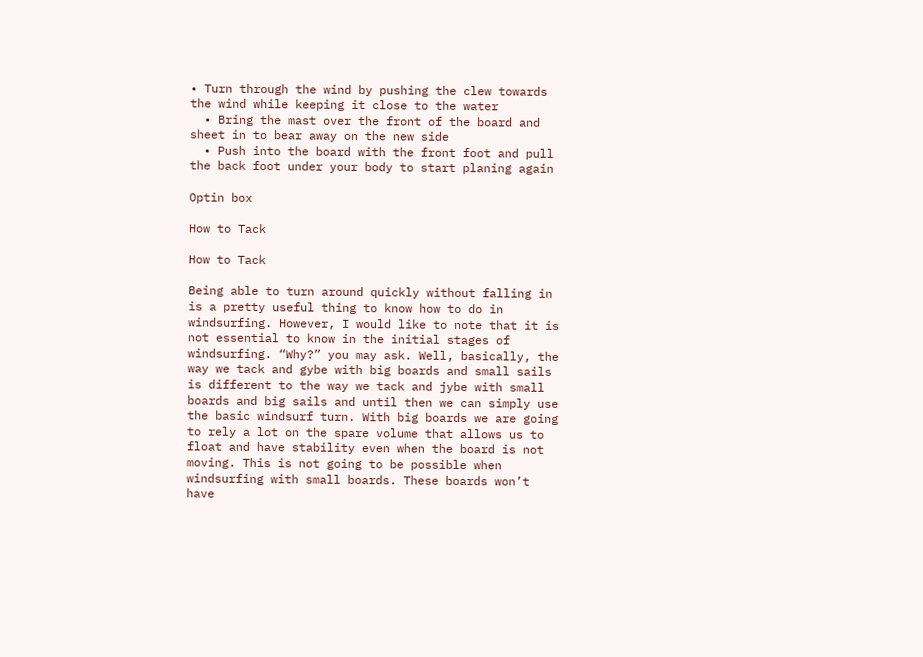• Turn through the wind by pushing the clew towards the wind while keeping it close to the water
  • Bring the mast over the front of the board and sheet in to bear away on the new side
  • Push into the board with the front foot and pull the back foot under your body to start planing again

Optin box

How to Tack

How to Tack

Being able to turn around quickly without falling in is a pretty useful thing to know how to do in windsurfing. However, I would like to note that it is not essential to know in the initial stages of windsurfing. “Why?” you may ask. Well, basically, the way we tack and gybe with big boards and small sails is different to the way we tack and jybe with small boards and big sails and until then we can simply use the basic windsurf turn. With big boards we are going to rely a lot on the spare volume that allows us to float and have stability even when the board is not moving. This is not going to be possible when windsurfing with small boards. These boards won’t have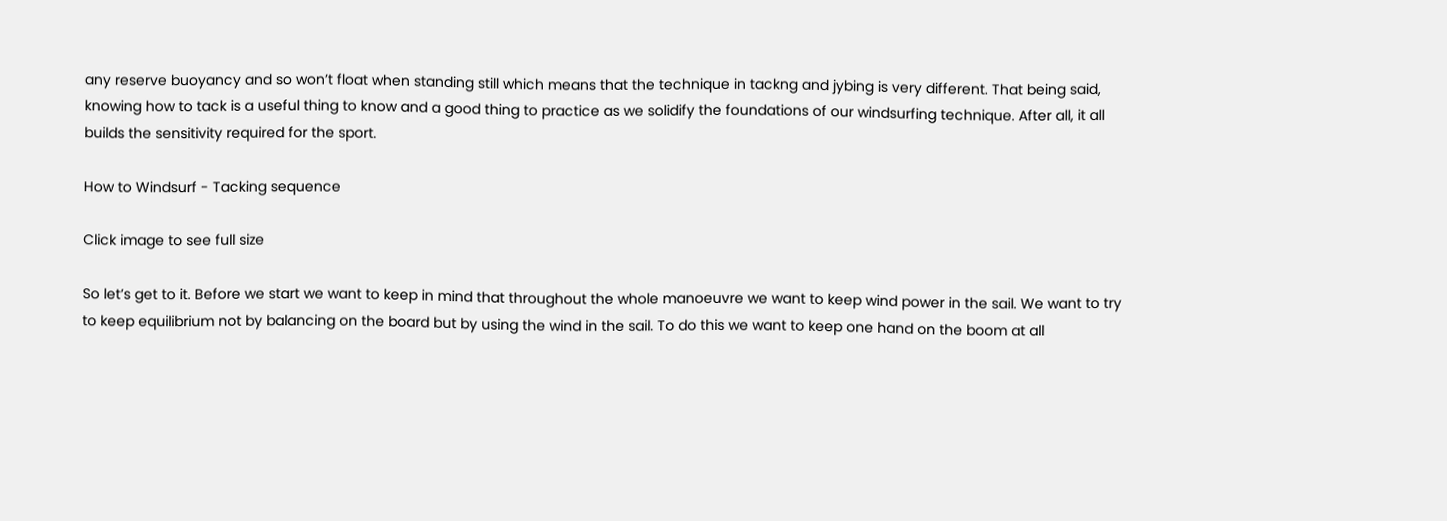any reserve buoyancy and so won’t float when standing still which means that the technique in tackng and jybing is very different. That being said, knowing how to tack is a useful thing to know and a good thing to practice as we solidify the foundations of our windsurfing technique. After all, it all builds the sensitivity required for the sport.

How to Windsurf - Tacking sequence

Click image to see full size

So let’s get to it. Before we start we want to keep in mind that throughout the whole manoeuvre we want to keep wind power in the sail. We want to try to keep equilibrium not by balancing on the board but by using the wind in the sail. To do this we want to keep one hand on the boom at all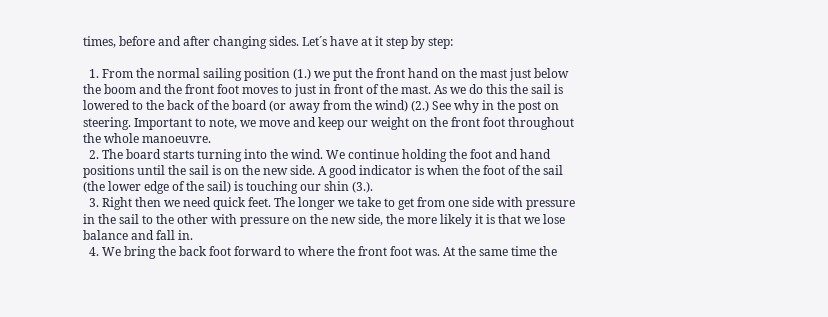times, before and after changing sides. Let´s have at it step by step:

  1. From the normal sailing position (1.) we put the front hand on the mast just below the boom and the front foot moves to just in front of the mast. As we do this the sail is lowered to the back of the board (or away from the wind) (2.) See why in the post on steering. Important to note, we move and keep our weight on the front foot throughout the whole manoeuvre.
  2. The board starts turning into the wind. We continue holding the foot and hand positions until the sail is on the new side. A good indicator is when the foot of the sail (the lower edge of the sail) is touching our shin (3.).
  3. Right then we need quick feet. The longer we take to get from one side with pressure in the sail to the other with pressure on the new side, the more likely it is that we lose balance and fall in.
  4. We bring the back foot forward to where the front foot was. At the same time the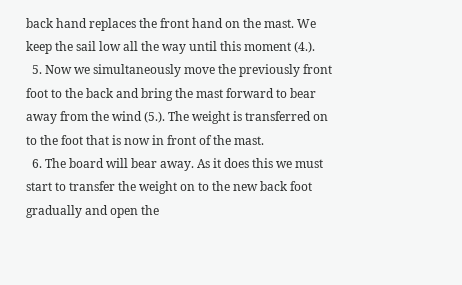back hand replaces the front hand on the mast. We keep the sail low all the way until this moment (4.).
  5. Now we simultaneously move the previously front foot to the back and bring the mast forward to bear away from the wind (5.). The weight is transferred on to the foot that is now in front of the mast.
  6. The board will bear away. As it does this we must start to transfer the weight on to the new back foot gradually and open the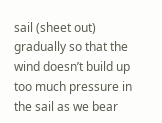sail (sheet out) gradually so that the wind doesn’t build up too much pressure in the sail as we bear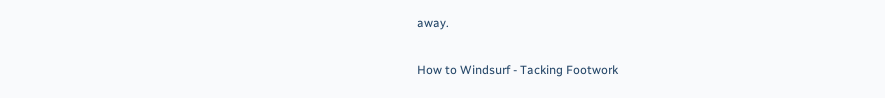away.

How to Windsurf - Tacking Footwork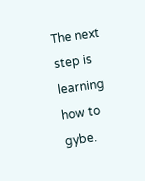The next step is learning how to gybe.